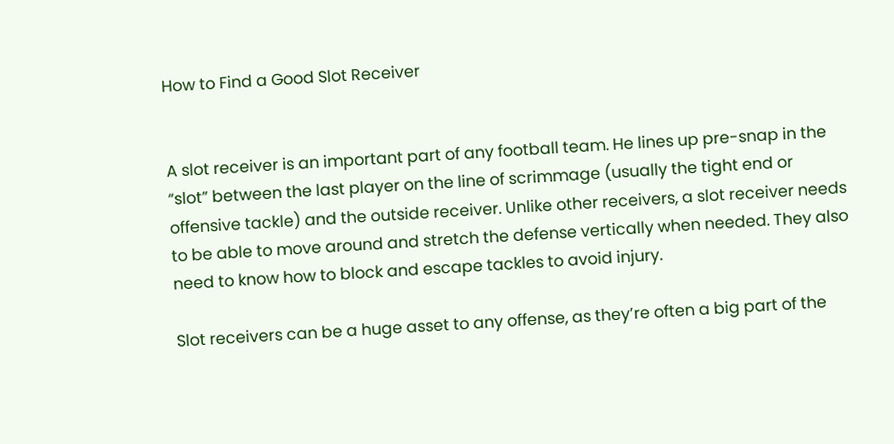How to Find a Good Slot Receiver


A slot receiver is an important part of any football team. He lines up pre-snap in the “slot” between the last player on the line of scrimmage (usually the tight end or offensive tackle) and the outside receiver. Unlike other receivers, a slot receiver needs to be able to move around and stretch the defense vertically when needed. They also need to know how to block and escape tackles to avoid injury.

Slot receivers can be a huge asset to any offense, as they’re often a big part of the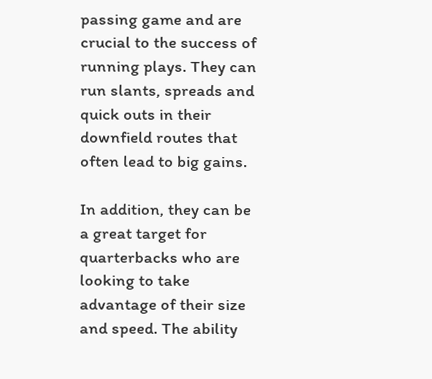passing game and are crucial to the success of running plays. They can run slants, spreads and quick outs in their downfield routes that often lead to big gains.

In addition, they can be a great target for quarterbacks who are looking to take advantage of their size and speed. The ability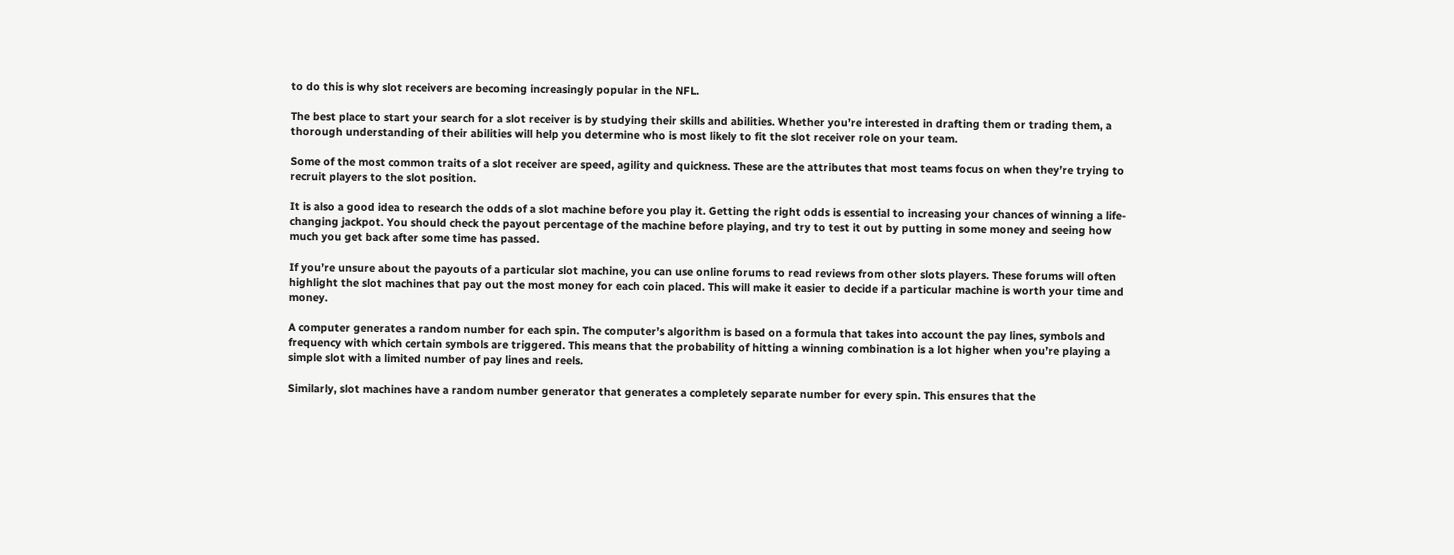to do this is why slot receivers are becoming increasingly popular in the NFL.

The best place to start your search for a slot receiver is by studying their skills and abilities. Whether you’re interested in drafting them or trading them, a thorough understanding of their abilities will help you determine who is most likely to fit the slot receiver role on your team.

Some of the most common traits of a slot receiver are speed, agility and quickness. These are the attributes that most teams focus on when they’re trying to recruit players to the slot position.

It is also a good idea to research the odds of a slot machine before you play it. Getting the right odds is essential to increasing your chances of winning a life-changing jackpot. You should check the payout percentage of the machine before playing, and try to test it out by putting in some money and seeing how much you get back after some time has passed.

If you’re unsure about the payouts of a particular slot machine, you can use online forums to read reviews from other slots players. These forums will often highlight the slot machines that pay out the most money for each coin placed. This will make it easier to decide if a particular machine is worth your time and money.

A computer generates a random number for each spin. The computer’s algorithm is based on a formula that takes into account the pay lines, symbols and frequency with which certain symbols are triggered. This means that the probability of hitting a winning combination is a lot higher when you’re playing a simple slot with a limited number of pay lines and reels.

Similarly, slot machines have a random number generator that generates a completely separate number for every spin. This ensures that the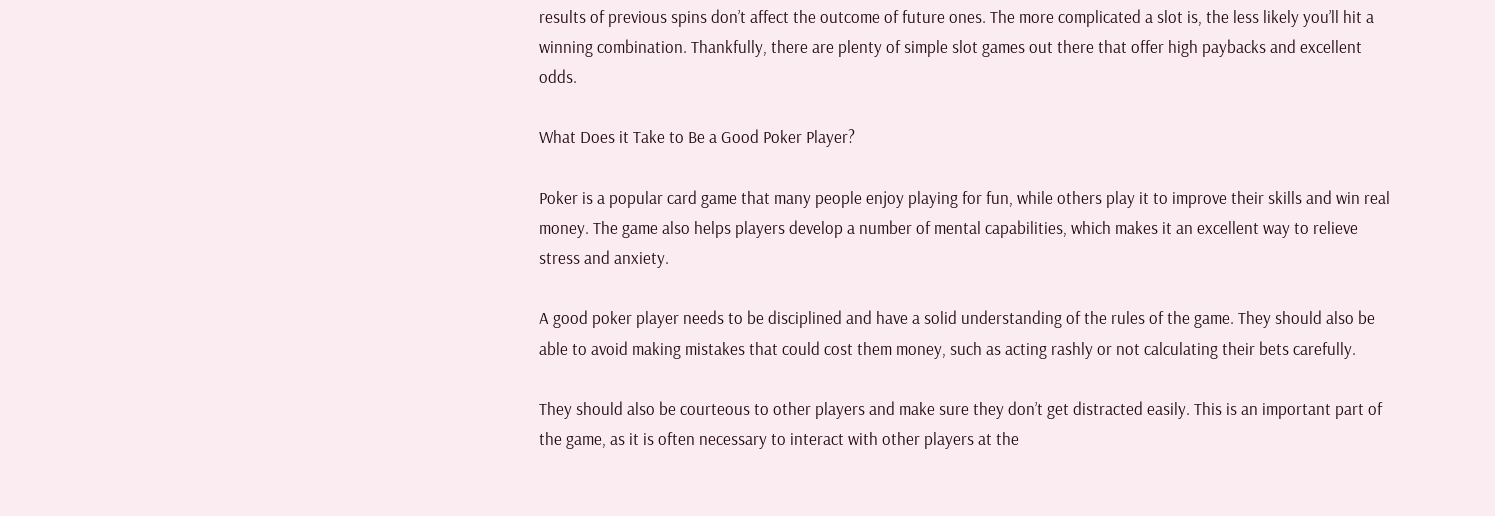results of previous spins don’t affect the outcome of future ones. The more complicated a slot is, the less likely you’ll hit a winning combination. Thankfully, there are plenty of simple slot games out there that offer high paybacks and excellent odds.

What Does it Take to Be a Good Poker Player?

Poker is a popular card game that many people enjoy playing for fun, while others play it to improve their skills and win real money. The game also helps players develop a number of mental capabilities, which makes it an excellent way to relieve stress and anxiety.

A good poker player needs to be disciplined and have a solid understanding of the rules of the game. They should also be able to avoid making mistakes that could cost them money, such as acting rashly or not calculating their bets carefully.

They should also be courteous to other players and make sure they don’t get distracted easily. This is an important part of the game, as it is often necessary to interact with other players at the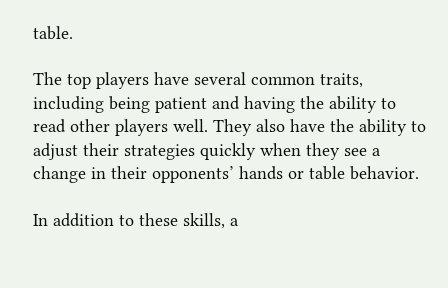table.

The top players have several common traits, including being patient and having the ability to read other players well. They also have the ability to adjust their strategies quickly when they see a change in their opponents’ hands or table behavior.

In addition to these skills, a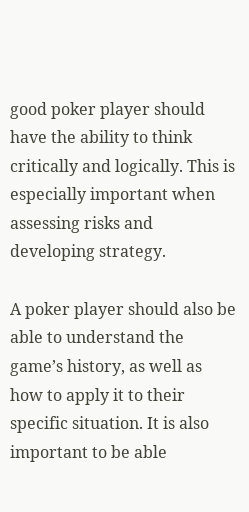good poker player should have the ability to think critically and logically. This is especially important when assessing risks and developing strategy.

A poker player should also be able to understand the game’s history, as well as how to apply it to their specific situation. It is also important to be able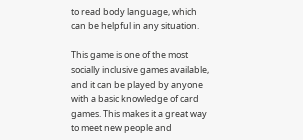to read body language, which can be helpful in any situation.

This game is one of the most socially inclusive games available, and it can be played by anyone with a basic knowledge of card games. This makes it a great way to meet new people and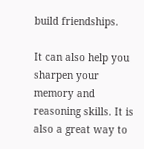build friendships.

It can also help you sharpen your memory and reasoning skills. It is also a great way to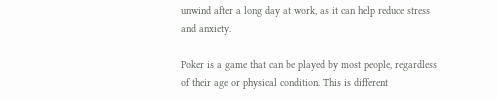unwind after a long day at work, as it can help reduce stress and anxiety.

Poker is a game that can be played by most people, regardless of their age or physical condition. This is different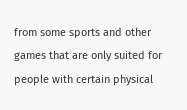from some sports and other games that are only suited for people with certain physical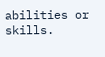abilities or skills.